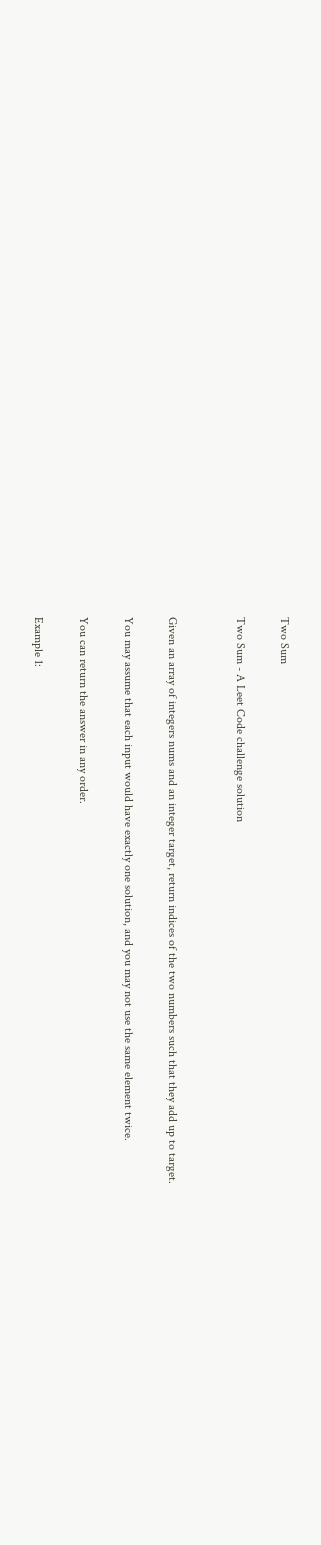Two Sum

Two Sum - A Leet Code challenge solution


Given an array of integers nums and an integer target, return indices of the two numbers such that they add up to target.

You may assume that each input would have exactly one solution, and you may not use the same element twice.

You can return the answer in any order.

Example 1: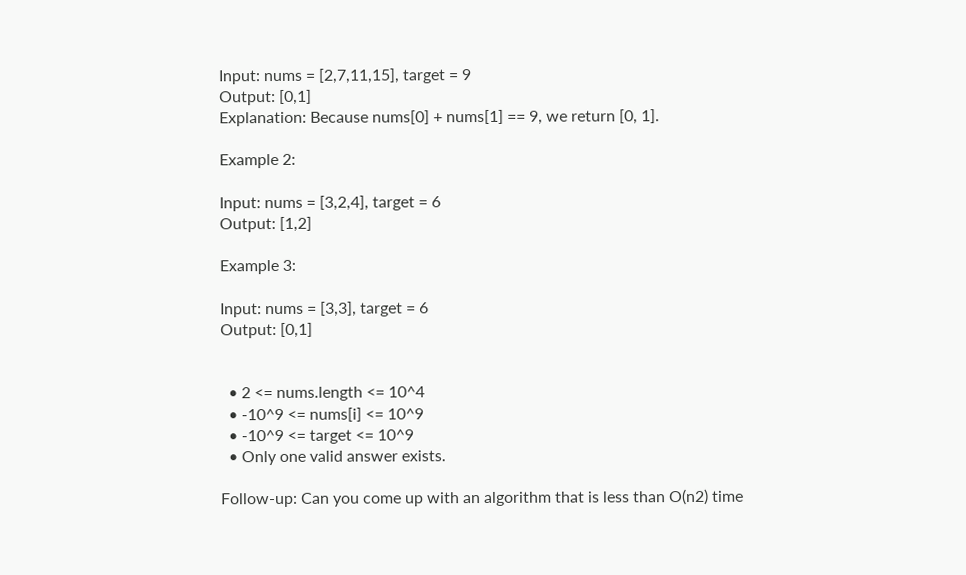Input: nums = [2,7,11,15], target = 9
Output: [0,1]
Explanation: Because nums[0] + nums[1] == 9, we return [0, 1].

Example 2:

Input: nums = [3,2,4], target = 6
Output: [1,2]

Example 3:

Input: nums = [3,3], target = 6
Output: [0,1]


  • 2 <= nums.length <= 10^4
  • -10^9 <= nums[i] <= 10^9
  • -10^9 <= target <= 10^9
  • Only one valid answer exists.

Follow-up: Can you come up with an algorithm that is less than O(n2) time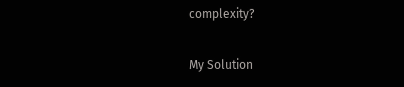complexity?

My Solution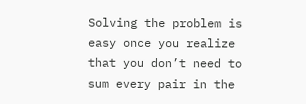Solving the problem is easy once you realize that you don’t need to sum every pair in the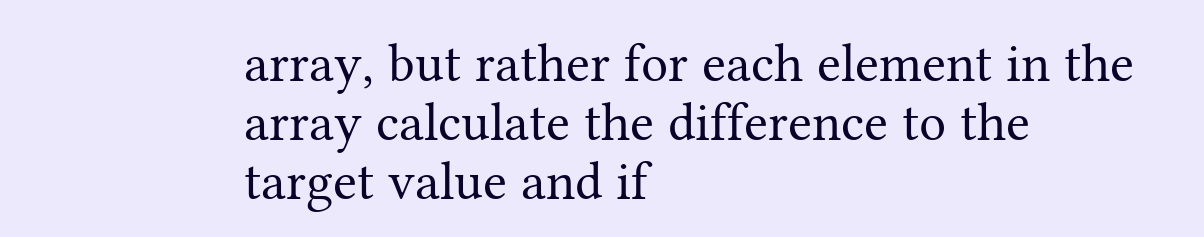array, but rather for each element in the array calculate the difference to the target value and if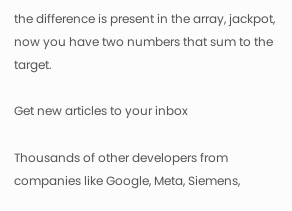the difference is present in the array, jackpot, now you have two numbers that sum to the target.

Get new articles to your inbox

Thousands of other developers from companies like Google, Meta, Siemens,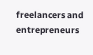freelancers and entrepreneurs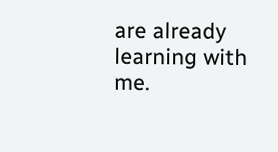are already learning with me.